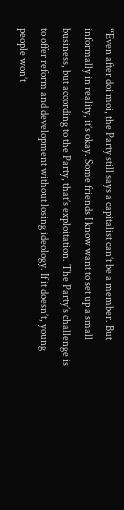“Even after doi moi, the Party still says a capitalist can’t be a member. But informally in reality, it’s okay. Some friends I know want to set up a small business, but according to the Party, that’s exploitation. The Party’s challenge is to offer reform and development without losing ideology. If it doesn’t, young people won’t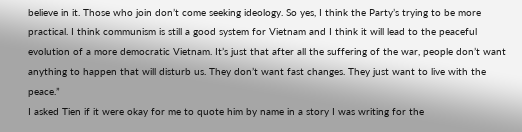believe in it. Those who join don’t come seeking ideology. So yes, I think the Party’s trying to be more practical. I think communism is still a good system for Vietnam and I think it will lead to the peaceful evolution of a more democratic Vietnam. It’s just that after all the suffering of the war, people don’t want anything to happen that will disturb us. They don’t want fast changes. They just want to live with the peace.”
I asked Tien if it were okay for me to quote him by name in a story I was writing for the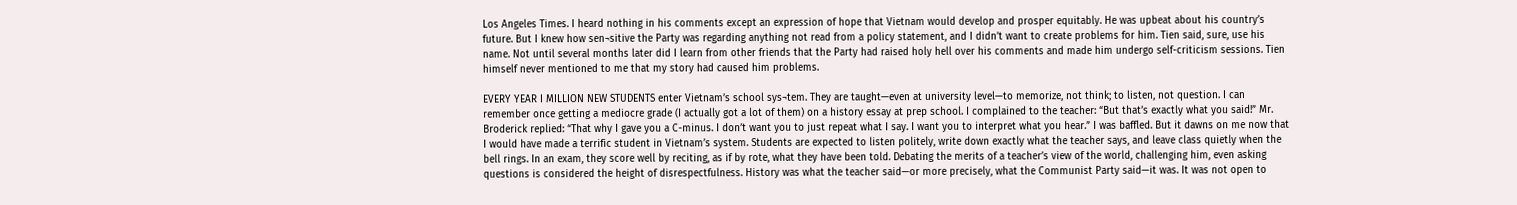Los Angeles Times. I heard nothing in his comments except an expression of hope that Vietnam would develop and prosper equitably. He was upbeat about his country’s future. But I knew how sen¬sitive the Party was regarding anything not read from a policy statement, and I didn’t want to create problems for him. Tien said, sure, use his name. Not until several months later did I learn from other friends that the Party had raised holy hell over his comments and made him undergo self-criticism sessions. Tien himself never mentioned to me that my story had caused him problems.

EVERY YEAR I MILLION NEW STUDENTS enter Vietnam’s school sys¬tem. They are taught—even at university level—to memorize, not think; to listen, not question. I can remember once getting a mediocre grade (I actually got a lot of them) on a history essay at prep school. I complained to the teacher: “But that’s exactly what you said!” Mr. Broderick replied: “That why I gave you a C-minus. I don’t want you to just repeat what I say. I want you to interpret what you hear.” I was baffled. But it dawns on me now that I would have made a terrific student in Vietnam’s system. Students are expected to listen politely, write down exactly what the teacher says, and leave class quietly when the bell rings. In an exam, they score well by reciting, as if by rote, what they have been told. Debating the merits of a teacher’s view of the world, challenging him, even asking questions is considered the height of disrespectfulness. History was what the teacher said—or more precisely, what the Communist Party said—it was. It was not open to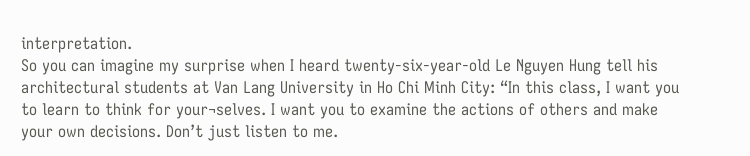interpretation.
So you can imagine my surprise when I heard twenty-six-year-old Le Nguyen Hung tell his architectural students at Van Lang University in Ho Chi Minh City: “In this class, I want you to learn to think for your¬selves. I want you to examine the actions of others and make your own decisions. Don’t just listen to me.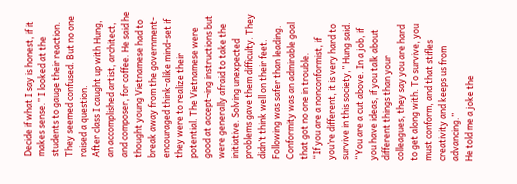Decide if what I say is honest, if it makes sense.” I looked at the students to gauge their reaction. They seemed confused. But no one raised a question.
After class I caught up with Hung, an accomplished artist, architect, and composer, for coffee. He said he thought young Vietnamese had to break away from the government-encouraged think-alike mind-set if they were to realize their potential. The Vietnamese were good at accept¬ing instructions but were generally afraid to take the initiative. Solving unexpected problems gave them difficulty. They didn’t think well on their feet. Following was safer than leading. Conformity was an admirable goal that got no one in trouble.
“If you are a nonconformist, if you’re different, it is very hard to survive in this society,” Hung said. “You are a cut above. In a job, if you have ideas, if you talk about different things than your colleagues, they say you are hard to get along with. To survive, you must conform, and that stifles creativity and keeps us from advancing.”
He told me a joke the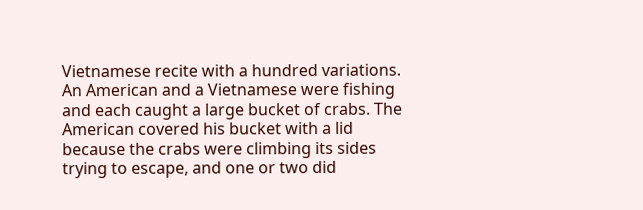Vietnamese recite with a hundred variations. An American and a Vietnamese were fishing and each caught a large bucket of crabs. The American covered his bucket with a lid because the crabs were climbing its sides trying to escape, and one or two did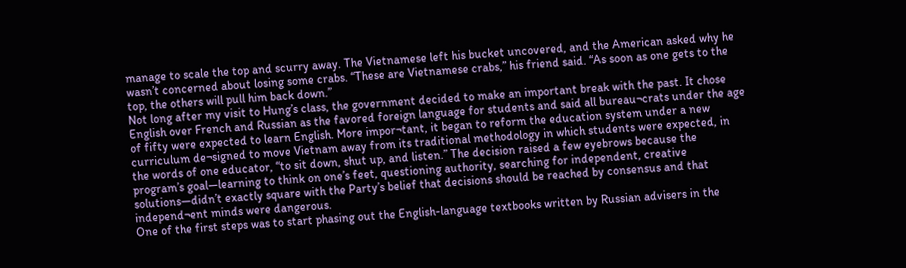manage to scale the top and scurry away. The Vietnamese left his bucket uncovered, and the American asked why he wasn’t concerned about losing some crabs. “These are Vietnamese crabs,” his friend said. “As soon as one gets to the top, the others will pull him back down.”
Not long after my visit to Hung’s class, the government decided to make an important break with the past. It chose English over French and Russian as the favored foreign language for students and said all bureau¬crats under the age of fifty were expected to learn English. More impor¬tant, it began to reform the education system under a new curriculum de¬signed to move Vietnam away from its traditional methodology in which students were expected, in the words of one educator, “to sit down, shut up, and listen.” The decision raised a few eyebrows because the program’s goal—learning to think on one’s feet, questioning authority, searching for independent, creative solutions—didn’t exactly square with the Party’s belief that decisions should be reached by consensus and that independ¬ent minds were dangerous.
One of the first steps was to start phasing out the English-language textbooks written by Russian advisers in the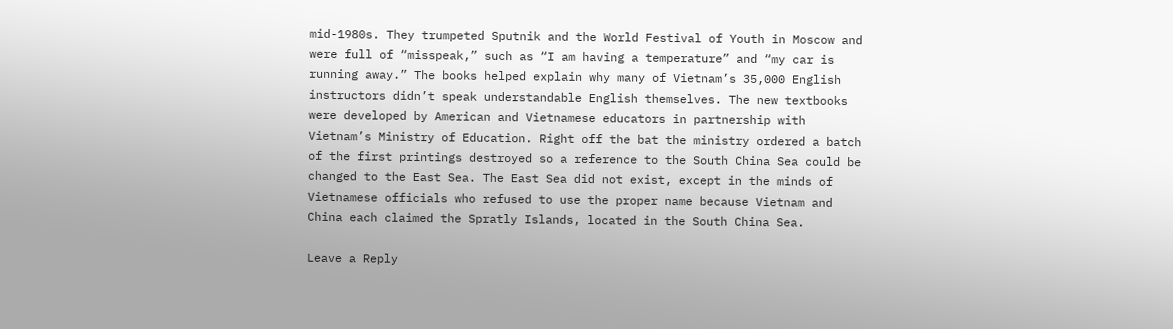mid-1980s. They trumpeted Sputnik and the World Festival of Youth in Moscow and were full of “misspeak,” such as “I am having a temperature” and “my car is running away.” The books helped explain why many of Vietnam’s 35,000 English instructors didn’t speak understandable English themselves. The new textbooks were developed by American and Vietnamese educators in partnership with Vietnam’s Ministry of Education. Right off the bat the ministry ordered a batch of the first printings destroyed so a reference to the South China Sea could be changed to the East Sea. The East Sea did not exist, except in the minds of Vietnamese officials who refused to use the proper name because Vietnam and China each claimed the Spratly Islands, located in the South China Sea.

Leave a Reply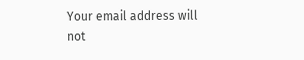Your email address will not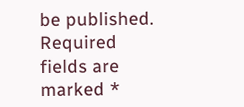be published. Required fields are marked *